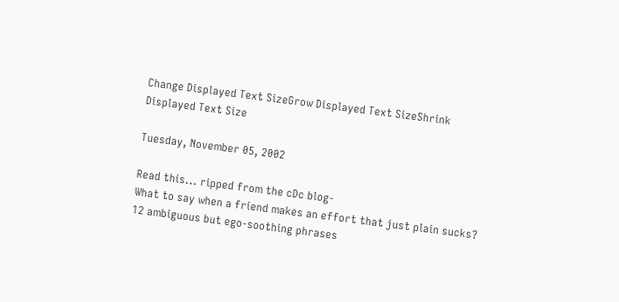Change Displayed Text SizeGrow Displayed Text SizeShrink Displayed Text Size

Tuesday, November 05, 2002

Read this... ripped from the cDc blog-
What to say when a friend makes an effort that just plain sucks? 12 ambiguous but ego-soothing phrases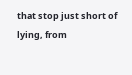that stop just short of lying, from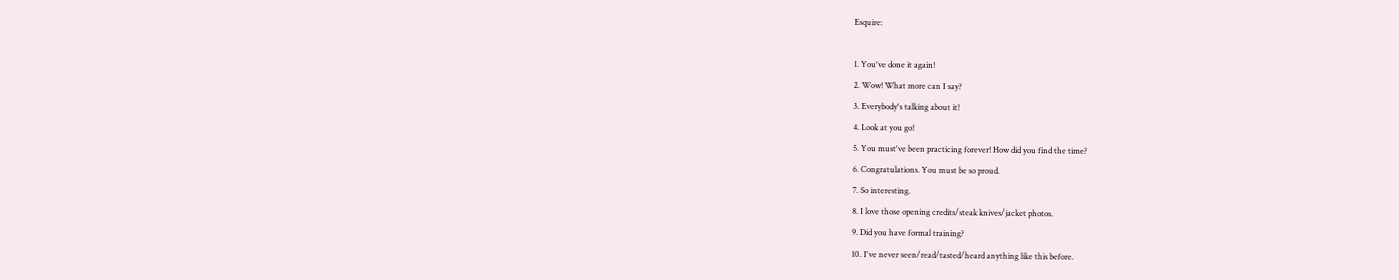Esquire:

1. You've done it again!
2. Wow! What more can I say?
3. Everybody's talking about it!
4. Look at you go!
5. You must've been practicing forever! How did you find the time?
6. Congratulations. You must be so proud.
7. So interesting.
8. I love those opening credits/steak knives/jacket photos.
9. Did you have formal training?
10. I've never seen/read/tasted/heard anything like this before.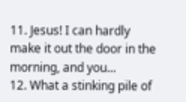11. Jesus! I can hardly make it out the door in the morning, and you...
12. What a stinking pile of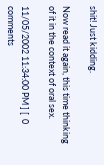shit! Just kidding.

Now read it again, this time thinking of it in the context of oral sex.

11/05/2002 11:34:00 PM ] [  0 comments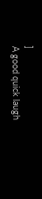]
A good quick laugh